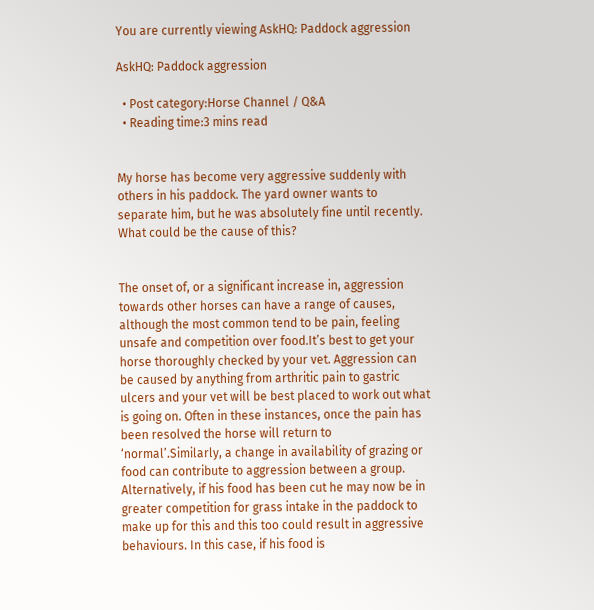You are currently viewing AskHQ: Paddock aggression

AskHQ: Paddock aggression

  • Post category:Horse Channel / Q&A
  • Reading time:3 mins read


My horse has become very aggressive suddenly with others in his paddock. The yard owner wants to separate him, but he was absolutely fine until recently. What could be the cause of this?


The onset of, or a significant increase in, aggression towards other horses can have a range of causes, although the most common tend to be pain, feeling unsafe and competition over food.It’s best to get your horse thoroughly checked by your vet. Aggression can be caused by anything from arthritic pain to gastric ulcers and your vet will be best placed to work out what is going on. Often in these instances, once the pain has been resolved the horse will return to ‘normal’.Similarly, a change in availability of grazing or food can contribute to aggression between a group. Alternatively, if his food has been cut he may now be in greater competition for grass intake in the paddock to make up for this and this too could result in aggressive behaviours. In this case, if his food is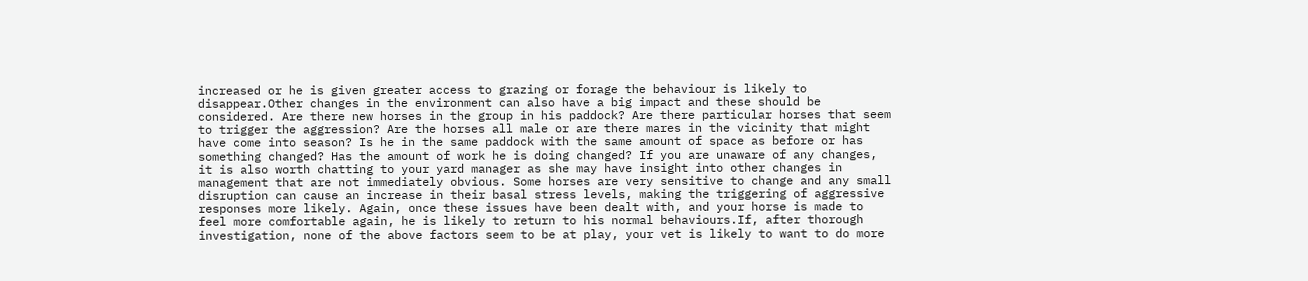increased or he is given greater access to grazing or forage the behaviour is likely to disappear.Other changes in the environment can also have a big impact and these should be considered. Are there new horses in the group in his paddock? Are there particular horses that seem to trigger the aggression? Are the horses all male or are there mares in the vicinity that might have come into season? Is he in the same paddock with the same amount of space as before or has something changed? Has the amount of work he is doing changed? If you are unaware of any changes, it is also worth chatting to your yard manager as she may have insight into other changes in management that are not immediately obvious. Some horses are very sensitive to change and any small disruption can cause an increase in their basal stress levels, making the triggering of aggressive responses more likely. Again, once these issues have been dealt with, and your horse is made to feel more comfortable again, he is likely to return to his normal behaviours.If, after thorough investigation, none of the above factors seem to be at play, your vet is likely to want to do more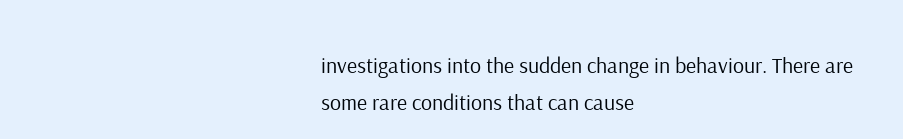investigations into the sudden change in behaviour. There are some rare conditions that can cause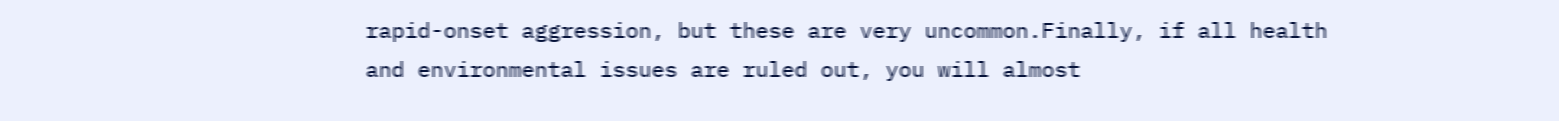rapid-onset aggression, but these are very uncommon.Finally, if all health and environmental issues are ruled out, you will almost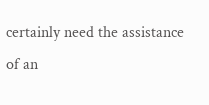certainly need the assistance of an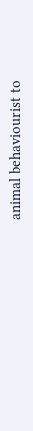animal behaviourist to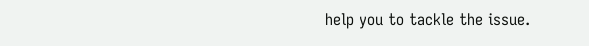help you to tackle the issue.